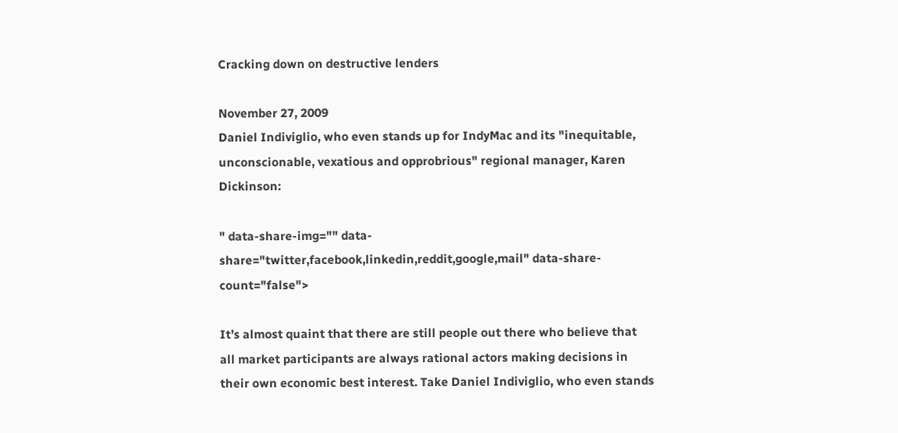Cracking down on destructive lenders

November 27, 2009
Daniel Indiviglio, who even stands up for IndyMac and its "inequitable, unconscionable, vexatious and opprobrious" regional manager, Karen Dickinson:

" data-share-img="" data-share="twitter,facebook,linkedin,reddit,google,mail" data-share-count="false">

It’s almost quaint that there are still people out there who believe that all market participants are always rational actors making decisions in their own economic best interest. Take Daniel Indiviglio, who even stands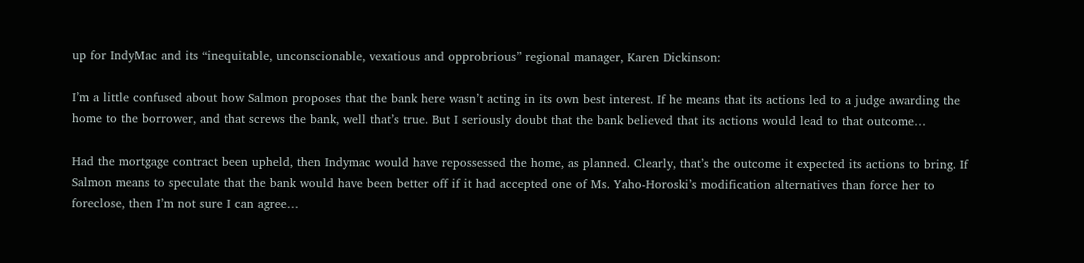up for IndyMac and its “inequitable, unconscionable, vexatious and opprobrious” regional manager, Karen Dickinson:

I’m a little confused about how Salmon proposes that the bank here wasn’t acting in its own best interest. If he means that its actions led to a judge awarding the home to the borrower, and that screws the bank, well that’s true. But I seriously doubt that the bank believed that its actions would lead to that outcome…

Had the mortgage contract been upheld, then Indymac would have repossessed the home, as planned. Clearly, that’s the outcome it expected its actions to bring. If Salmon means to speculate that the bank would have been better off if it had accepted one of Ms. Yaho-Horoski’s modification alternatives than force her to foreclose, then I’m not sure I can agree…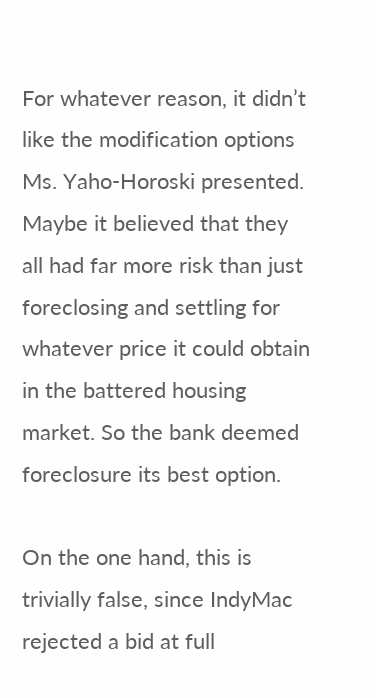For whatever reason, it didn’t like the modification options Ms. Yaho-Horoski presented. Maybe it believed that they all had far more risk than just foreclosing and settling for whatever price it could obtain in the battered housing market. So the bank deemed foreclosure its best option.

On the one hand, this is trivially false, since IndyMac rejected a bid at full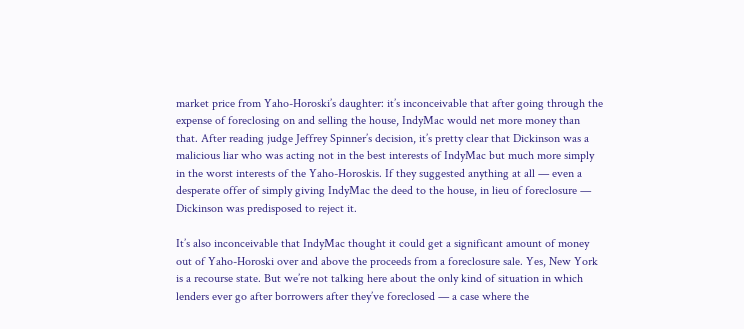market price from Yaho-Horoski’s daughter: it’s inconceivable that after going through the expense of foreclosing on and selling the house, IndyMac would net more money than that. After reading judge Jeffrey Spinner’s decision, it’s pretty clear that Dickinson was a malicious liar who was acting not in the best interests of IndyMac but much more simply in the worst interests of the Yaho-Horoskis. If they suggested anything at all — even a desperate offer of simply giving IndyMac the deed to the house, in lieu of foreclosure — Dickinson was predisposed to reject it.

It’s also inconceivable that IndyMac thought it could get a significant amount of money out of Yaho-Horoski over and above the proceeds from a foreclosure sale. Yes, New York is a recourse state. But we’re not talking here about the only kind of situation in which lenders ever go after borrowers after they’ve foreclosed — a case where the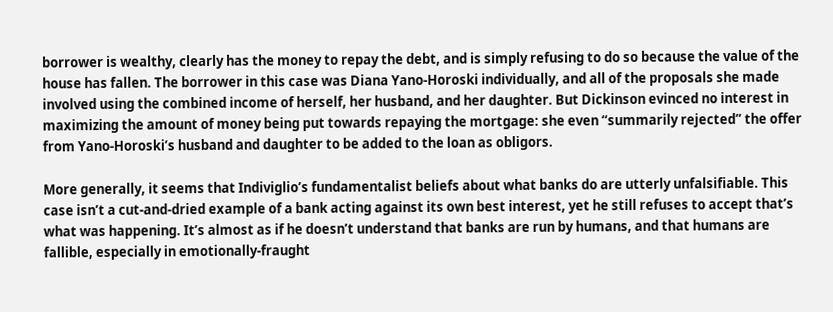borrower is wealthy, clearly has the money to repay the debt, and is simply refusing to do so because the value of the house has fallen. The borrower in this case was Diana Yano-Horoski individually, and all of the proposals she made involved using the combined income of herself, her husband, and her daughter. But Dickinson evinced no interest in maximizing the amount of money being put towards repaying the mortgage: she even “summarily rejected” the offer from Yano-Horoski’s husband and daughter to be added to the loan as obligors.

More generally, it seems that Indiviglio’s fundamentalist beliefs about what banks do are utterly unfalsifiable. This case isn’t a cut-and-dried example of a bank acting against its own best interest, yet he still refuses to accept that’s what was happening. It’s almost as if he doesn’t understand that banks are run by humans, and that humans are fallible, especially in emotionally-fraught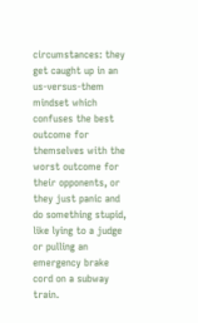circumstances: they get caught up in an us-versus-them mindset which confuses the best outcome for themselves with the worst outcome for their opponents, or they just panic and do something stupid, like lying to a judge or pulling an emergency brake cord on a subway train.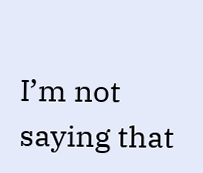I’m not saying that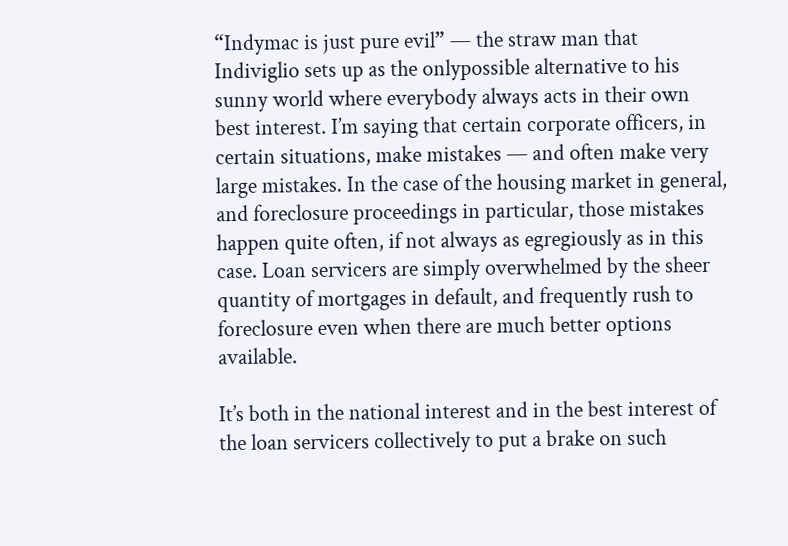“Indymac is just pure evil” — the straw man that Indiviglio sets up as the onlypossible alternative to his sunny world where everybody always acts in their own best interest. I’m saying that certain corporate officers, in certain situations, make mistakes — and often make very large mistakes. In the case of the housing market in general, and foreclosure proceedings in particular, those mistakes happen quite often, if not always as egregiously as in this case. Loan servicers are simply overwhelmed by the sheer quantity of mortgages in default, and frequently rush to foreclosure even when there are much better options available.

It’s both in the national interest and in the best interest of the loan servicers collectively to put a brake on such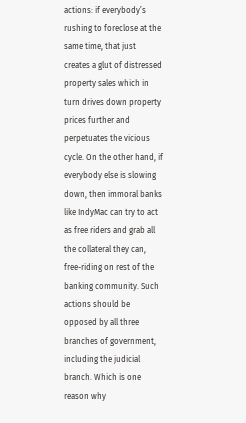actions: if everybody’s rushing to foreclose at the same time, that just creates a glut of distressed property sales which in turn drives down property prices further and perpetuates the vicious cycle. On the other hand, if everybody else is slowing down, then immoral banks like IndyMac can try to act as free riders and grab all the collateral they can, free-riding on rest of the banking community. Such actions should be opposed by all three branches of government, including the judicial branch. Which is one reason why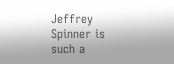Jeffrey Spinner is such a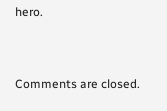hero.


Comments are closed.